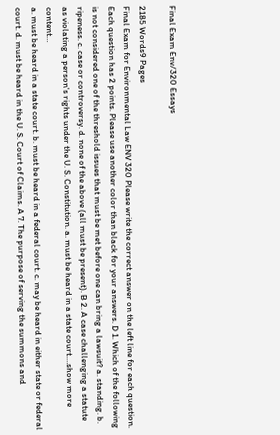Final Exam Env/320 Essays

2185 Words9 Pages
Final Exam for Environmental Law ENV 320 Please write the correct answer on the left line for each question. Each question has 2 points. Please use another color than black for your answers. D 1. Which of the following is not considered one of the threshold issues that must be met before one can bring a lawsuit? a. standing. b. ripeness. c. case or controversy. d. none of the above (all must be present). B 2. A case challenging a statute as violating a person's rights under the U. S. Constitution. a. must be heard in a state court.…show more content…
a. must be heard in a state court. b. must be heard in a federal court. c. may be heard in either state or federal court. d. must be heard in the U. S. Court of Claims. A 7. The purpose of serving the summons and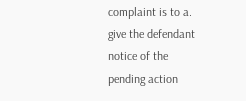complaint is to a. give the defendant notice of the pending action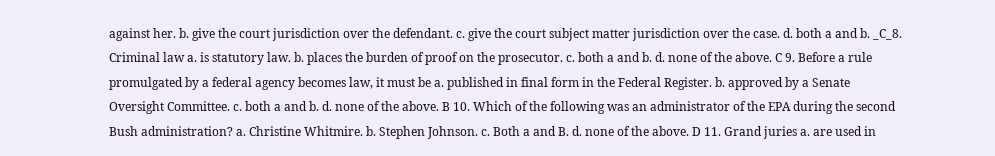against her. b. give the court jurisdiction over the defendant. c. give the court subject matter jurisdiction over the case. d. both a and b. _C_8. Criminal law a. is statutory law. b. places the burden of proof on the prosecutor. c. both a and b. d. none of the above. C 9. Before a rule promulgated by a federal agency becomes law, it must be a. published in final form in the Federal Register. b. approved by a Senate Oversight Committee. c. both a and b. d. none of the above. B 10. Which of the following was an administrator of the EPA during the second Bush administration? a. Christine Whitmire. b. Stephen Johnson. c. Both a and B. d. none of the above. D 11. Grand juries a. are used in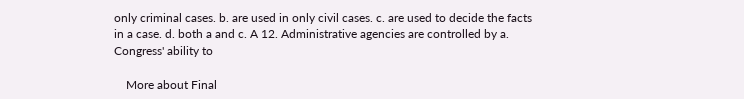only criminal cases. b. are used in only civil cases. c. are used to decide the facts in a case. d. both a and c. A 12. Administrative agencies are controlled by a. Congress' ability to

    More about Final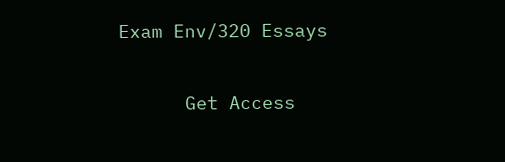Exam Env/320 Essays

      Get Access